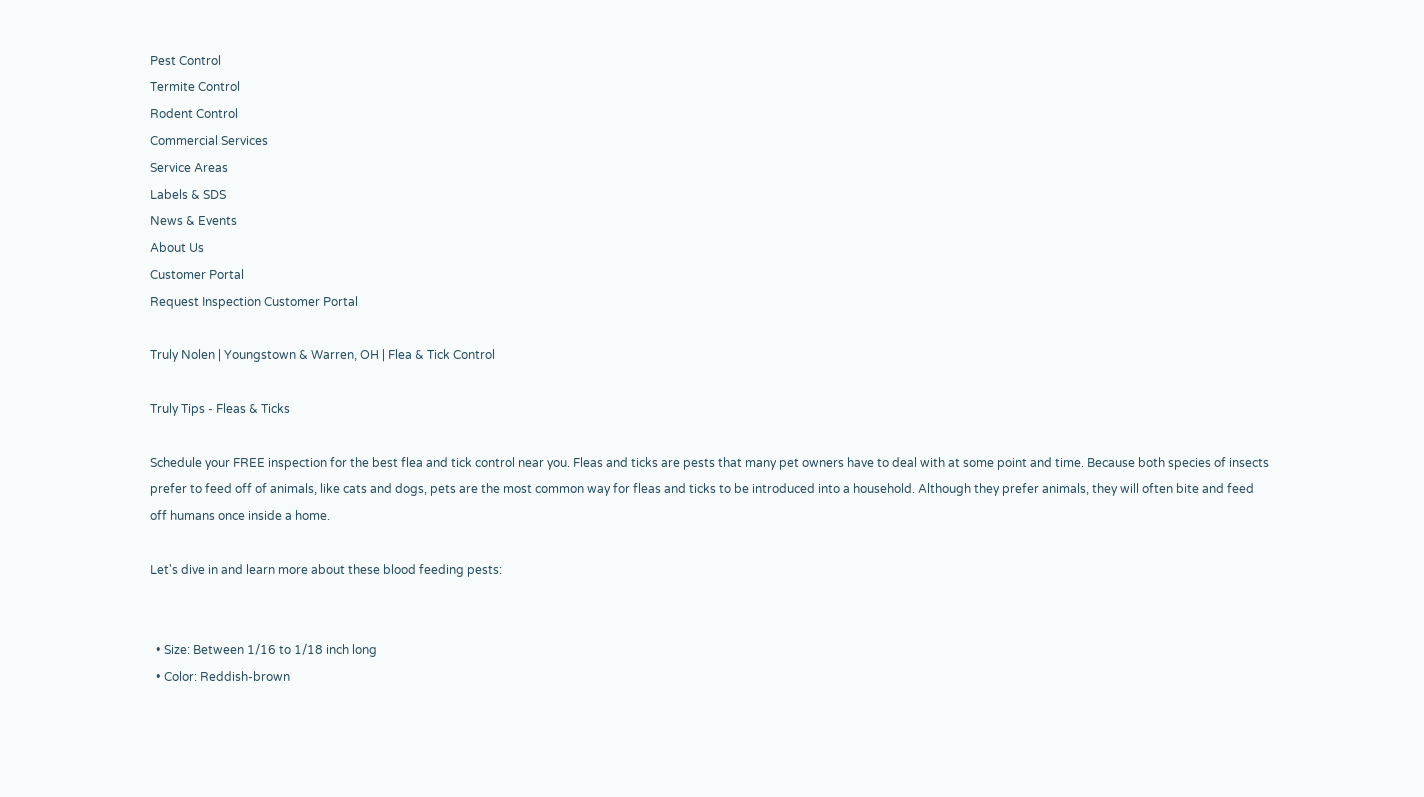Pest Control
Termite Control
Rodent Control
Commercial Services
Service Areas
Labels & SDS
News & Events
About Us
Customer Portal
Request Inspection Customer Portal

Truly Nolen | Youngstown & Warren, OH | Flea & Tick Control

Truly Tips - Fleas & Ticks

Schedule your FREE inspection for the best flea and tick control near you. Fleas and ticks are pests that many pet owners have to deal with at some point and time. Because both species of insects prefer to feed off of animals, like cats and dogs, pets are the most common way for fleas and ticks to be introduced into a household. Although they prefer animals, they will often bite and feed off humans once inside a home.

Let's dive in and learn more about these blood feeding pests:


  • Size: Between 1/16 to 1/18 inch long
  • Color: Reddish-brown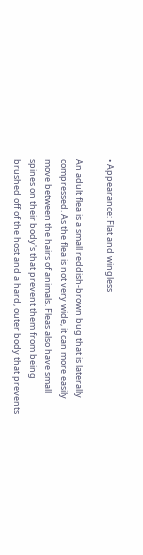• Appearance: Flat and wingless

An adult flea is a small reddish-brown bug that is laterally compressed. As the flea is not very wide, it can more easily move between the hairs of animals. Fleas also have small spines on their body's that prevent them from being brushed off of the host and a hard, outer body that prevents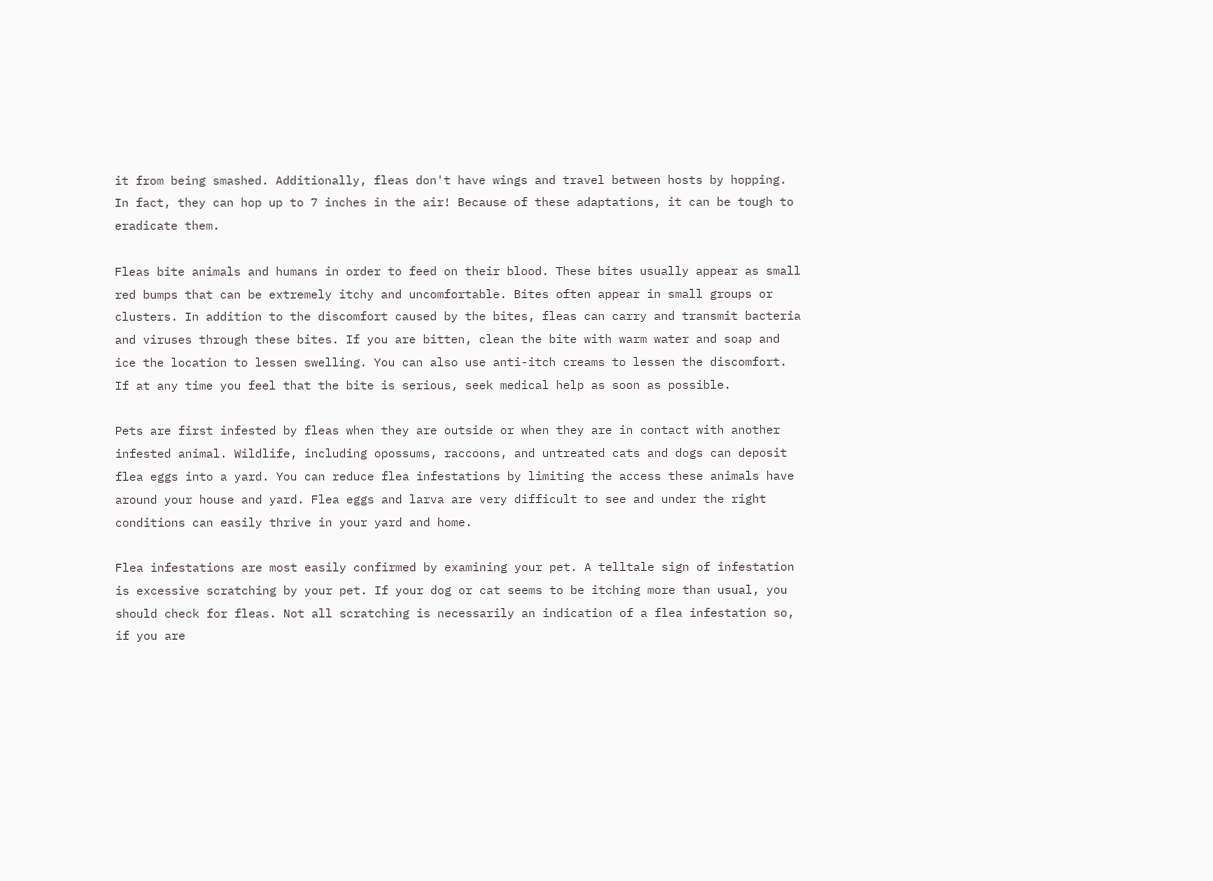it from being smashed. Additionally, fleas don't have wings and travel between hosts by hopping. In fact, they can hop up to 7 inches in the air! Because of these adaptations, it can be tough to eradicate them.

Fleas bite animals and humans in order to feed on their blood. These bites usually appear as small red bumps that can be extremely itchy and uncomfortable. Bites often appear in small groups or clusters. In addition to the discomfort caused by the bites, fleas can carry and transmit bacteria and viruses through these bites. If you are bitten, clean the bite with warm water and soap and ice the location to lessen swelling. You can also use anti-itch creams to lessen the discomfort. If at any time you feel that the bite is serious, seek medical help as soon as possible.

Pets are first infested by fleas when they are outside or when they are in contact with another infested animal. Wildlife, including opossums, raccoons, and untreated cats and dogs can deposit flea eggs into a yard. You can reduce flea infestations by limiting the access these animals have around your house and yard. Flea eggs and larva are very difficult to see and under the right conditions can easily thrive in your yard and home.

Flea infestations are most easily confirmed by examining your pet. A telltale sign of infestation is excessive scratching by your pet. If your dog or cat seems to be itching more than usual, you should check for fleas. Not all scratching is necessarily an indication of a flea infestation so, if you are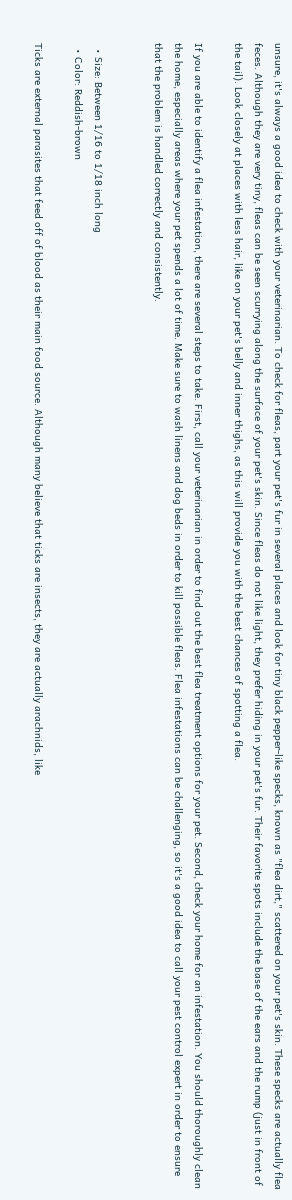unsure, it's always a good idea to check with your veterinarian. To check for fleas, part your pet's fur in several places and look for tiny black pepper-like specks, known as "flea dirt," scattered on your pet's skin. These specks are actually flea feces. Although they are very tiny, fleas can be seen scurrying along the surface of your pet's skin. Since fleas do not like light, they prefer hiding in your pet's fur. Their favorite spots include the base of the ears and the rump (just in front of the tail). Look closely at places with less hair, like on your pet's belly and inner thighs, as this will provide you with the best chances of spotting a flea.

If you are able to identify a flea infestation, there are several steps to take. First, call your veterinarian in order to find out the best flea treatment options for your pet. Second, check your home for an infestation. You should thoroughly clean the home, especially areas where your pet spends a lot of time. Make sure to wash linens and dog beds in order to kill possible fleas. Flea infestations can be challenging, so it's a good idea to call your pest control expert in order to ensure that the problem is handled correctly and consistently.


  • Size: Between 1/16 to 1/18 inch long
  • Color: Reddish-brown

Ticks are external parasites that feed off of blood as their main food source. Although many believe that ticks are insects, they are actually arachnids, like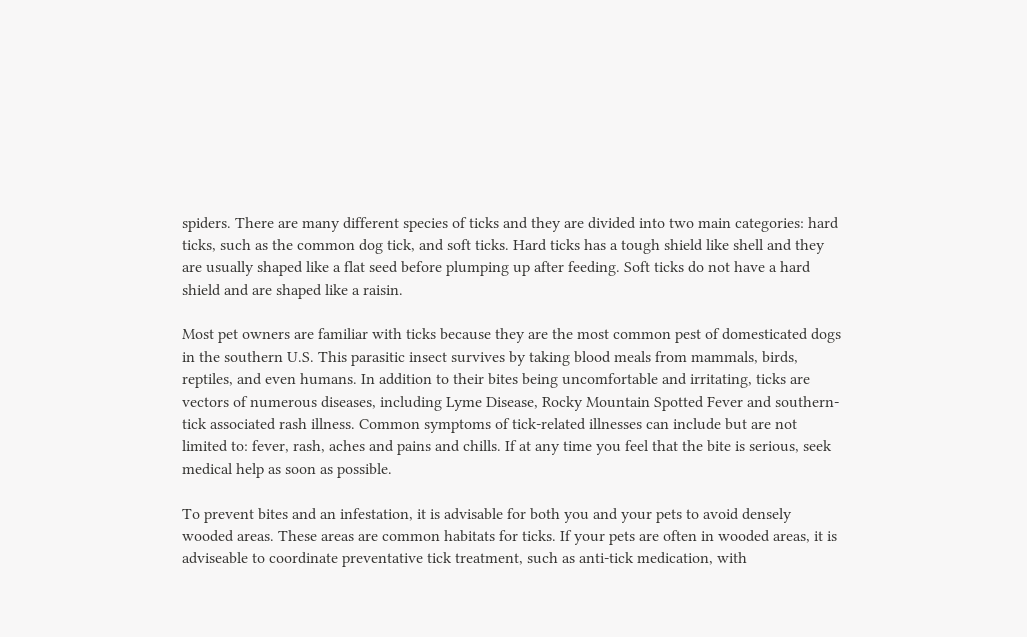spiders. There are many different species of ticks and they are divided into two main categories: hard ticks, such as the common dog tick, and soft ticks. Hard ticks has a tough shield like shell and they are usually shaped like a flat seed before plumping up after feeding. Soft ticks do not have a hard shield and are shaped like a raisin.

Most pet owners are familiar with ticks because they are the most common pest of domesticated dogs in the southern U.S. This parasitic insect survives by taking blood meals from mammals, birds, reptiles, and even humans. In addition to their bites being uncomfortable and irritating, ticks are vectors of numerous diseases, including Lyme Disease, Rocky Mountain Spotted Fever and southern-tick associated rash illness. Common symptoms of tick-related illnesses can include but are not limited to: fever, rash, aches and pains and chills. If at any time you feel that the bite is serious, seek medical help as soon as possible.

To prevent bites and an infestation, it is advisable for both you and your pets to avoid densely wooded areas. These areas are common habitats for ticks. If your pets are often in wooded areas, it is adviseable to coordinate preventative tick treatment, such as anti-tick medication, with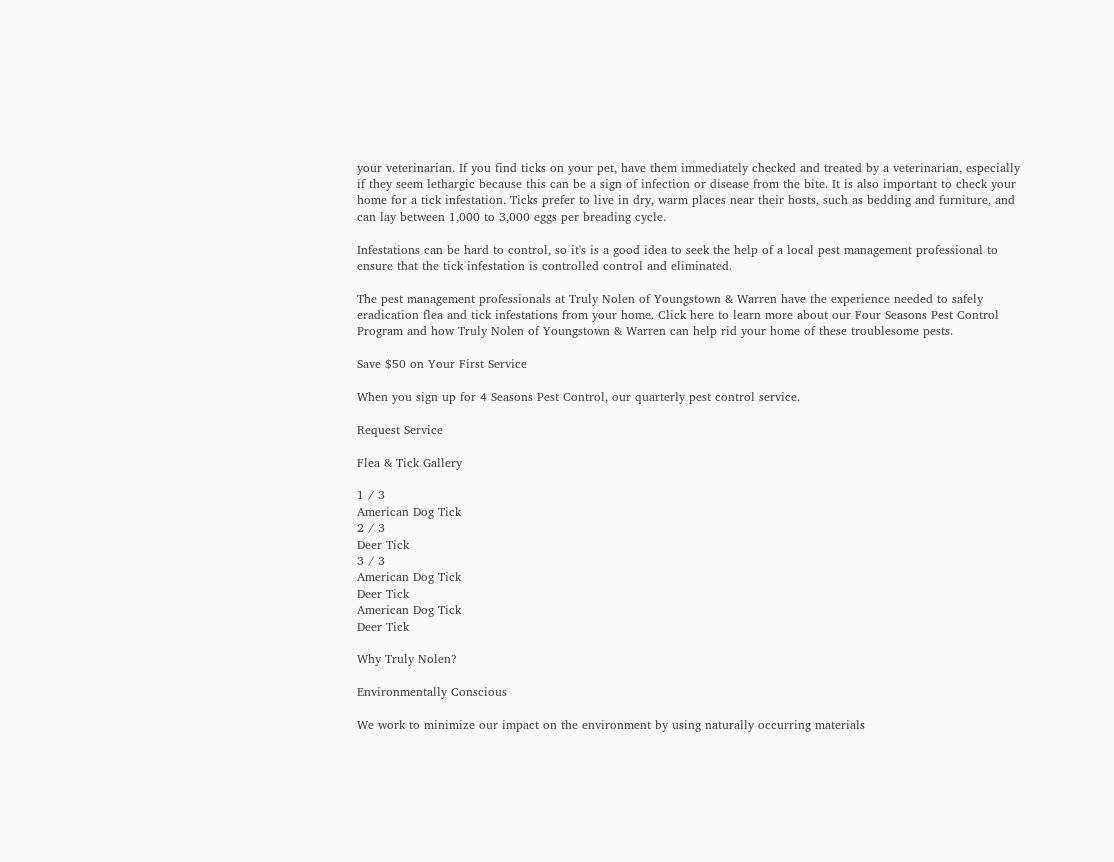your veterinarian. If you find ticks on your pet, have them immediately checked and treated by a veterinarian, especially if they seem lethargic because this can be a sign of infection or disease from the bite. It is also important to check your home for a tick infestation. Ticks prefer to live in dry, warm places near their hosts, such as bedding and furniture, and can lay between 1,000 to 3,000 eggs per breading cycle.

Infestations can be hard to control, so it's is a good idea to seek the help of a local pest management professional to ensure that the tick infestation is controlled control and eliminated.

The pest management professionals at Truly Nolen of Youngstown & Warren have the experience needed to safely eradication flea and tick infestations from your home. Click here to learn more about our Four Seasons Pest Control Program and how Truly Nolen of Youngstown & Warren can help rid your home of these troublesome pests.

Save $50 on Your First Service

When you sign up for 4 Seasons Pest Control, our quarterly pest control service.

Request Service

Flea & Tick Gallery

1 / 3
American Dog Tick
2 / 3
Deer Tick
3 / 3
American Dog Tick
Deer Tick
American Dog Tick
Deer Tick

Why Truly Nolen?

Environmentally Conscious

We work to minimize our impact on the environment by using naturally occurring materials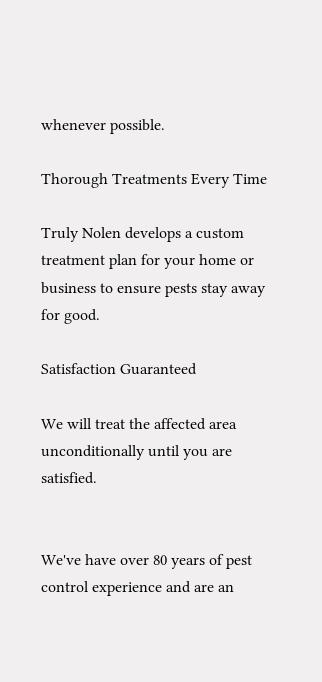whenever possible.

Thorough Treatments Every Time

Truly Nolen develops a custom treatment plan for your home or business to ensure pests stay away for good.

Satisfaction Guaranteed

We will treat the affected area unconditionally until you are satisfied.


We've have over 80 years of pest control experience and are an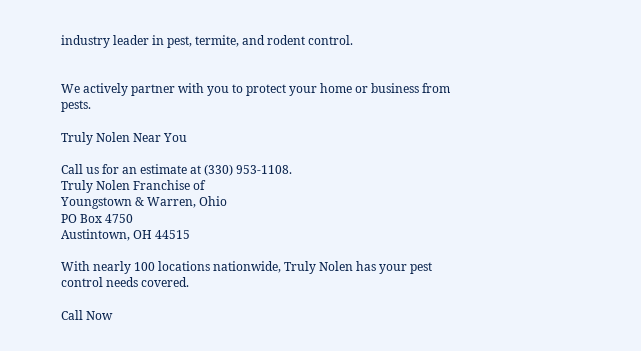industry leader in pest, termite, and rodent control.


We actively partner with you to protect your home or business from pests.

Truly Nolen Near You

Call us for an estimate at (330) 953-1108.
Truly Nolen Franchise of
Youngstown & Warren, Ohio
PO Box 4750
Austintown, OH 44515

With nearly 100 locations nationwide, Truly Nolen has your pest control needs covered.

Call Now